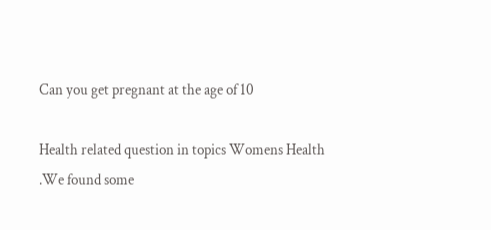Can you get pregnant at the age of 10

Health related question in topics Womens Health .We found some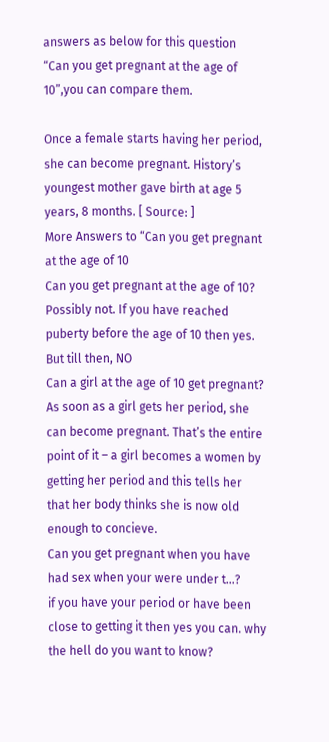answers as below for this question “Can you get pregnant at the age of 10”,you can compare them.

Once a female starts having her period, she can become pregnant. History’s youngest mother gave birth at age 5 years, 8 months. [ Source: ]
More Answers to “Can you get pregnant at the age of 10
Can you get pregnant at the age of 10?
Possibly not. If you have reached puberty before the age of 10 then yes. But till then, NO
Can a girl at the age of 10 get pregnant?
As soon as a girl gets her period, she can become pregnant. That’s the entire point of it – a girl becomes a women by getting her period and this tells her that her body thinks she is now old enough to concieve.
Can you get pregnant when you have had sex when your were under t…?
if you have your period or have been close to getting it then yes you can. why the hell do you want to know?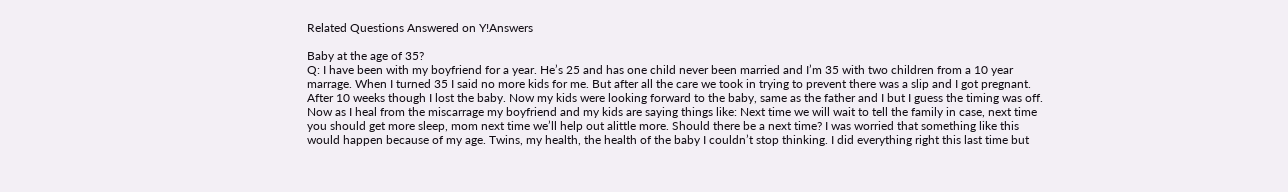Related Questions Answered on Y!Answers

Baby at the age of 35?
Q: I have been with my boyfriend for a year. He’s 25 and has one child never been married and I’m 35 with two children from a 10 year marrage. When I turned 35 I said no more kids for me. But after all the care we took in trying to prevent there was a slip and I got pregnant. After 10 weeks though I lost the baby. Now my kids were looking forward to the baby, same as the father and I but I guess the timing was off. Now as I heal from the miscarrage my boyfriend and my kids are saying things like: Next time we will wait to tell the family in case, next time you should get more sleep, mom next time we’ll help out alittle more. Should there be a next time? I was worried that something like this would happen because of my age. Twins, my health, the health of the baby I couldn’t stop thinking. I did everything right this last time but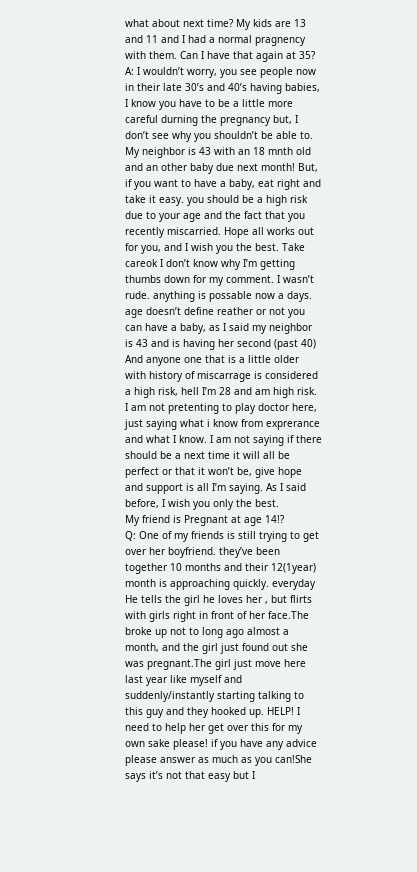what about next time? My kids are 13 and 11 and I had a normal pragnency with them. Can I have that again at 35?
A: I wouldn’t worry, you see people now in their late 30’s and 40’s having babies, I know you have to be a little more careful durning the pregnancy but, I don’t see why you shouldn’t be able to. My neighbor is 43 with an 18 mnth old and an other baby due next month! But, if you want to have a baby, eat right and take it easy. you should be a high risk due to your age and the fact that you recently miscarried. Hope all works out for you, and I wish you the best. Take careok I don’t know why I’m getting thumbs down for my comment. I wasn’t rude. anything is possable now a days. age doesn’t define reather or not you can have a baby, as I said my neighbor is 43 and is having her second (past 40) And anyone one that is a little older with history of miscarrage is considered a high risk, hell I’m 28 and am high risk. I am not pretenting to play doctor here, just saying what i know from exprerance and what I know. I am not saying if there should be a next time it will all be perfect or that it won’t be, give hope and support is all I’m saying. As I said before, I wish you only the best.
My friend is Pregnant at age 14!?
Q: One of my friends is still trying to get over her boyfriend. they’ve been together 10 months and their 12(1year) month is approaching quickly. everyday He tells the girl he loves her , but flirts with girls right in front of her face.The broke up not to long ago almost a month, and the girl just found out she was pregnant.The girl just move here last year like myself and suddenly/instantly starting talking to this guy and they hooked up. HELP! I need to help her get over this for my own sake please! if you have any advice please answer as much as you can!She says it’s not that easy but I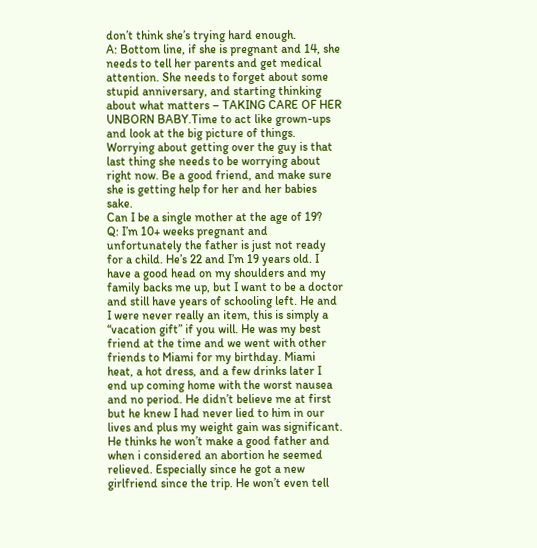don’t think she’s trying hard enough.
A: Bottom line, if she is pregnant and 14, she needs to tell her parents and get medical attention. She needs to forget about some stupid anniversary, and starting thinking about what matters – TAKING CARE OF HER UNBORN BABY.Time to act like grown-ups and look at the big picture of things. Worrying about getting over the guy is that last thing she needs to be worrying about right now. Be a good friend, and make sure she is getting help for her and her babies sake.
Can I be a single mother at the age of 19?
Q: I’m 10+ weeks pregnant and unfortunately the father is just not ready for a child. He’s 22 and I’m 19 years old. I have a good head on my shoulders and my family backs me up, but I want to be a doctor and still have years of schooling left. He and I were never really an item, this is simply a “vacation gift” if you will. He was my best friend at the time and we went with other friends to Miami for my birthday. Miami heat, a hot dress, and a few drinks later I end up coming home with the worst nausea and no period. He didn’t believe me at first but he knew I had never lied to him in our lives and plus my weight gain was significant. He thinks he won’t make a good father and when i considered an abortion he seemed relieved. Especially since he got a new girlfriend since the trip. He won’t even tell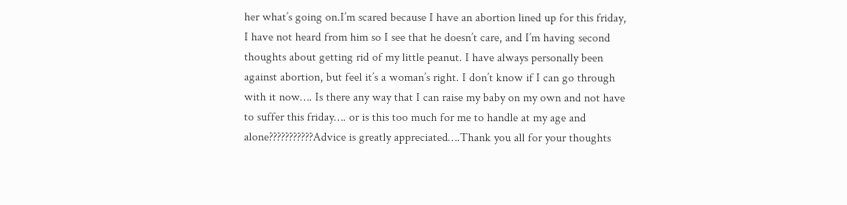her what’s going on.I’m scared because I have an abortion lined up for this friday, I have not heard from him so I see that he doesn’t care, and I’m having second thoughts about getting rid of my little peanut. I have always personally been against abortion, but feel it’s a woman’s right. I don’t know if I can go through with it now…. Is there any way that I can raise my baby on my own and not have to suffer this friday…. or is this too much for me to handle at my age and alone???????????Advice is greatly appreciated….Thank you all for your thoughts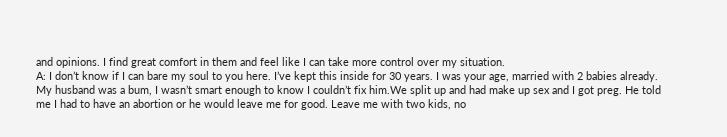and opinions. I find great comfort in them and feel like I can take more control over my situation.
A: I don’t know if I can bare my soul to you here. I’ve kept this inside for 30 years. I was your age, married with 2 babies already. My husband was a bum, I wasn’t smart enough to know I couldn’t fix him.We split up and had make up sex and I got preg. He told me I had to have an abortion or he would leave me for good. Leave me with two kids, no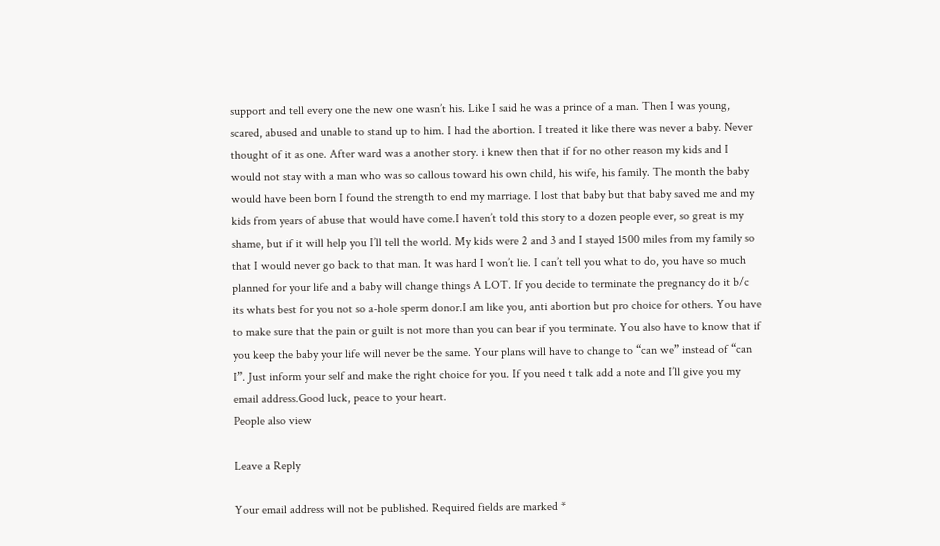support and tell every one the new one wasn’t his. Like I said he was a prince of a man. Then I was young, scared, abused and unable to stand up to him. I had the abortion. I treated it like there was never a baby. Never thought of it as one. After ward was a another story. i knew then that if for no other reason my kids and I would not stay with a man who was so callous toward his own child, his wife, his family. The month the baby would have been born I found the strength to end my marriage. I lost that baby but that baby saved me and my kids from years of abuse that would have come.I haven’t told this story to a dozen people ever, so great is my shame, but if it will help you I’ll tell the world. My kids were 2 and 3 and I stayed 1500 miles from my family so that I would never go back to that man. It was hard I won’t lie. I can’t tell you what to do, you have so much planned for your life and a baby will change things A LOT. If you decide to terminate the pregnancy do it b/c its whats best for you not so a-hole sperm donor.I am like you, anti abortion but pro choice for others. You have to make sure that the pain or guilt is not more than you can bear if you terminate. You also have to know that if you keep the baby your life will never be the same. Your plans will have to change to “can we” instead of “can I”. Just inform your self and make the right choice for you. If you need t talk add a note and I’ll give you my email address.Good luck, peace to your heart.
People also view

Leave a Reply

Your email address will not be published. Required fields are marked *